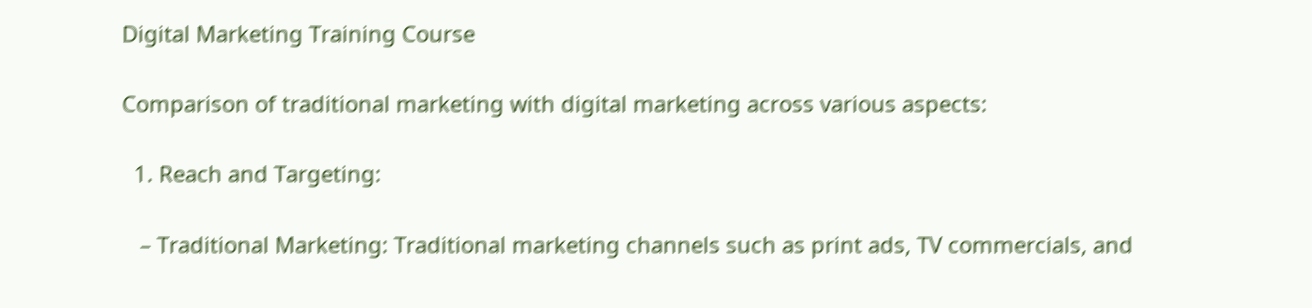Digital Marketing Training Course

Comparison of traditional marketing with digital marketing across various aspects:

  1. Reach and Targeting:

   – Traditional Marketing: Traditional marketing channels such as print ads, TV commercials, and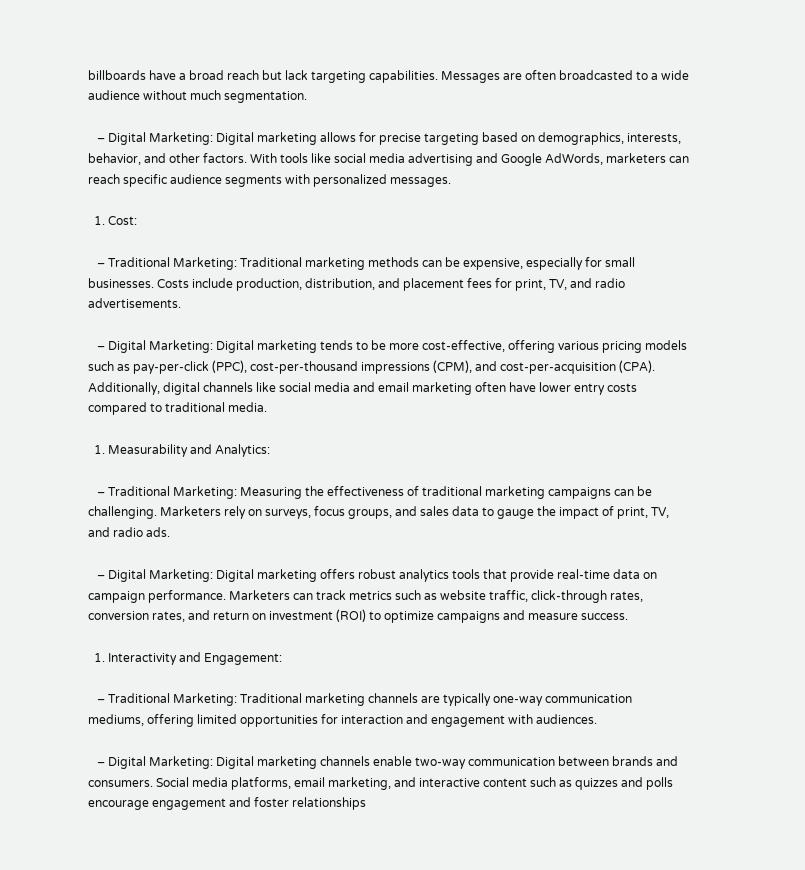billboards have a broad reach but lack targeting capabilities. Messages are often broadcasted to a wide audience without much segmentation.

   – Digital Marketing: Digital marketing allows for precise targeting based on demographics, interests, behavior, and other factors. With tools like social media advertising and Google AdWords, marketers can reach specific audience segments with personalized messages.

  1. Cost:

   – Traditional Marketing: Traditional marketing methods can be expensive, especially for small businesses. Costs include production, distribution, and placement fees for print, TV, and radio advertisements.

   – Digital Marketing: Digital marketing tends to be more cost-effective, offering various pricing models such as pay-per-click (PPC), cost-per-thousand impressions (CPM), and cost-per-acquisition (CPA). Additionally, digital channels like social media and email marketing often have lower entry costs compared to traditional media.

  1. Measurability and Analytics:

   – Traditional Marketing: Measuring the effectiveness of traditional marketing campaigns can be challenging. Marketers rely on surveys, focus groups, and sales data to gauge the impact of print, TV, and radio ads.

   – Digital Marketing: Digital marketing offers robust analytics tools that provide real-time data on campaign performance. Marketers can track metrics such as website traffic, click-through rates, conversion rates, and return on investment (ROI) to optimize campaigns and measure success.

  1. Interactivity and Engagement:

   – Traditional Marketing: Traditional marketing channels are typically one-way communication mediums, offering limited opportunities for interaction and engagement with audiences.

   – Digital Marketing: Digital marketing channels enable two-way communication between brands and consumers. Social media platforms, email marketing, and interactive content such as quizzes and polls encourage engagement and foster relationships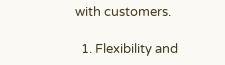with customers.

  1. Flexibility and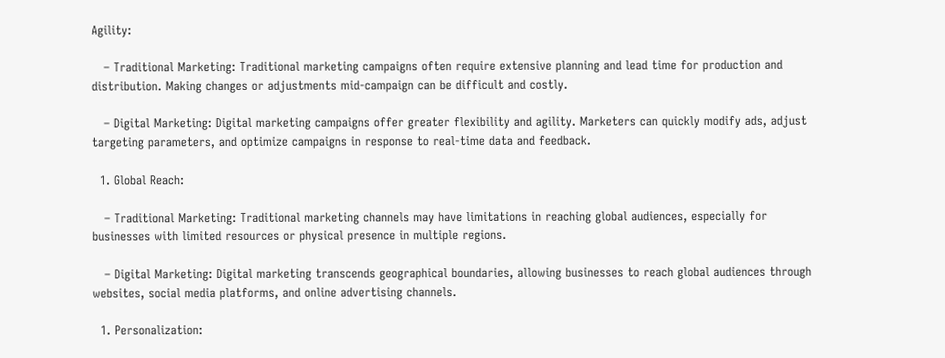Agility:

   – Traditional Marketing: Traditional marketing campaigns often require extensive planning and lead time for production and distribution. Making changes or adjustments mid-campaign can be difficult and costly.

   – Digital Marketing: Digital marketing campaigns offer greater flexibility and agility. Marketers can quickly modify ads, adjust targeting parameters, and optimize campaigns in response to real-time data and feedback.

  1. Global Reach:

   – Traditional Marketing: Traditional marketing channels may have limitations in reaching global audiences, especially for businesses with limited resources or physical presence in multiple regions.

   – Digital Marketing: Digital marketing transcends geographical boundaries, allowing businesses to reach global audiences through websites, social media platforms, and online advertising channels.

  1. Personalization: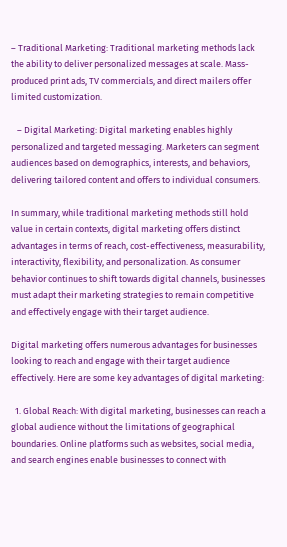– Traditional Marketing: Traditional marketing methods lack the ability to deliver personalized messages at scale. Mass-produced print ads, TV commercials, and direct mailers offer limited customization.

   – Digital Marketing: Digital marketing enables highly personalized and targeted messaging. Marketers can segment audiences based on demographics, interests, and behaviors, delivering tailored content and offers to individual consumers.

In summary, while traditional marketing methods still hold value in certain contexts, digital marketing offers distinct advantages in terms of reach, cost-effectiveness, measurability, interactivity, flexibility, and personalization. As consumer behavior continues to shift towards digital channels, businesses must adapt their marketing strategies to remain competitive and effectively engage with their target audience.

Digital marketing offers numerous advantages for businesses looking to reach and engage with their target audience effectively. Here are some key advantages of digital marketing:

  1. Global Reach: With digital marketing, businesses can reach a global audience without the limitations of geographical boundaries. Online platforms such as websites, social media, and search engines enable businesses to connect with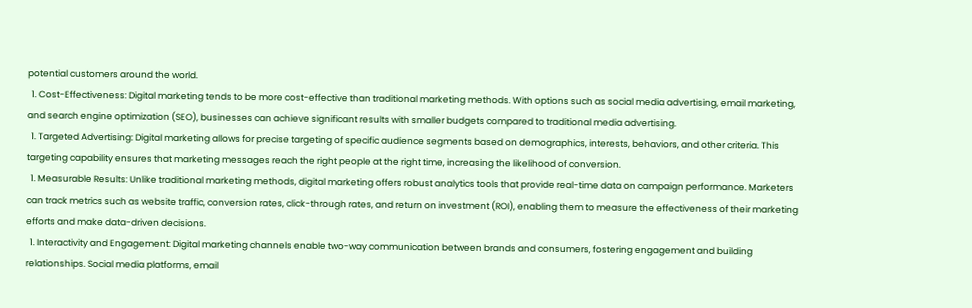potential customers around the world.
  1. Cost-Effectiveness: Digital marketing tends to be more cost-effective than traditional marketing methods. With options such as social media advertising, email marketing, and search engine optimization (SEO), businesses can achieve significant results with smaller budgets compared to traditional media advertising.
  1. Targeted Advertising: Digital marketing allows for precise targeting of specific audience segments based on demographics, interests, behaviors, and other criteria. This targeting capability ensures that marketing messages reach the right people at the right time, increasing the likelihood of conversion.
  1. Measurable Results: Unlike traditional marketing methods, digital marketing offers robust analytics tools that provide real-time data on campaign performance. Marketers can track metrics such as website traffic, conversion rates, click-through rates, and return on investment (ROI), enabling them to measure the effectiveness of their marketing efforts and make data-driven decisions.
  1. Interactivity and Engagement: Digital marketing channels enable two-way communication between brands and consumers, fostering engagement and building relationships. Social media platforms, email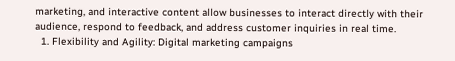marketing, and interactive content allow businesses to interact directly with their audience, respond to feedback, and address customer inquiries in real time.
  1. Flexibility and Agility: Digital marketing campaigns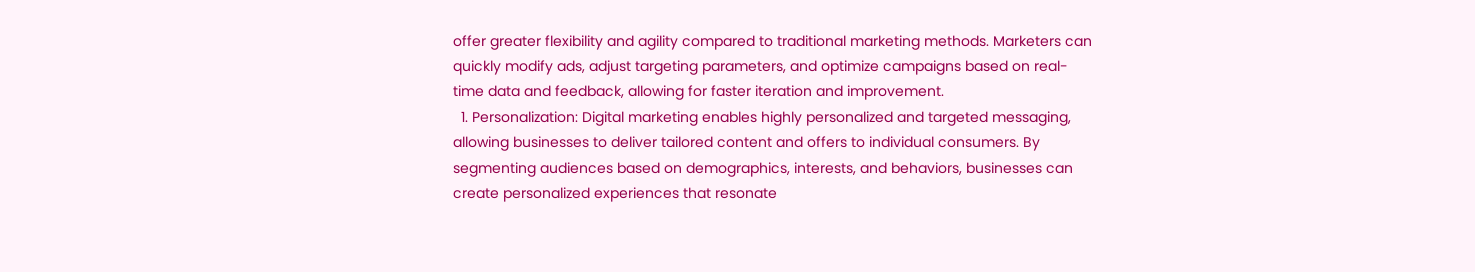offer greater flexibility and agility compared to traditional marketing methods. Marketers can quickly modify ads, adjust targeting parameters, and optimize campaigns based on real-time data and feedback, allowing for faster iteration and improvement.
  1. Personalization: Digital marketing enables highly personalized and targeted messaging, allowing businesses to deliver tailored content and offers to individual consumers. By segmenting audiences based on demographics, interests, and behaviors, businesses can create personalized experiences that resonate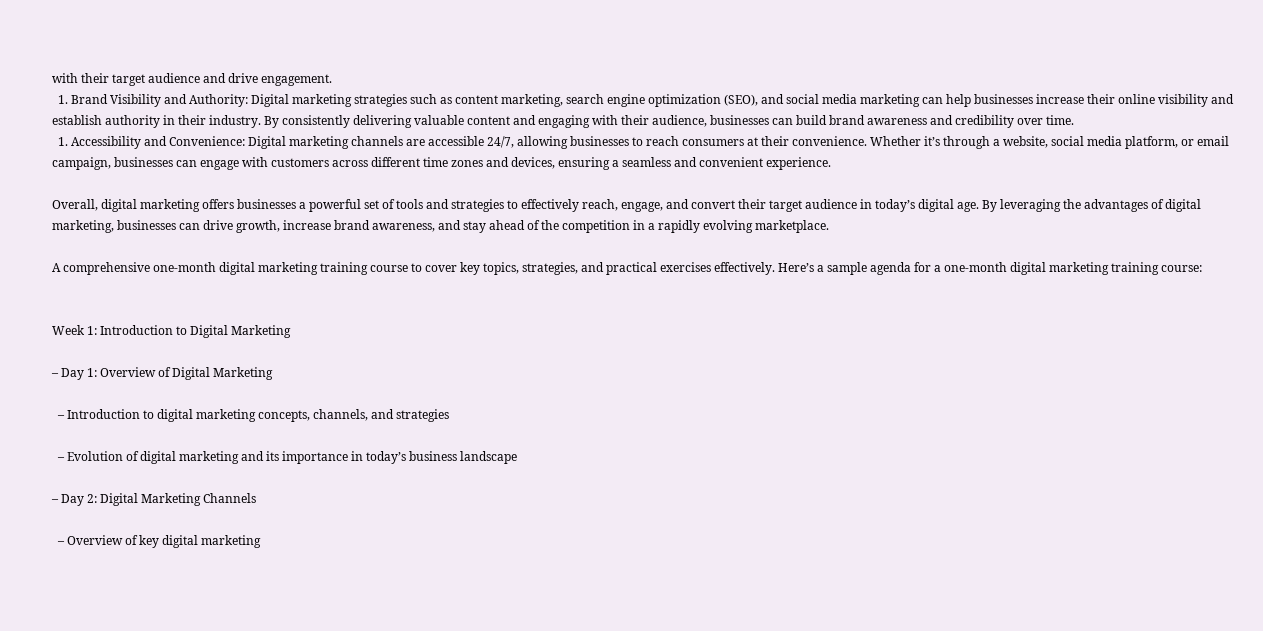with their target audience and drive engagement.
  1. Brand Visibility and Authority: Digital marketing strategies such as content marketing, search engine optimization (SEO), and social media marketing can help businesses increase their online visibility and establish authority in their industry. By consistently delivering valuable content and engaging with their audience, businesses can build brand awareness and credibility over time.
  1. Accessibility and Convenience: Digital marketing channels are accessible 24/7, allowing businesses to reach consumers at their convenience. Whether it’s through a website, social media platform, or email campaign, businesses can engage with customers across different time zones and devices, ensuring a seamless and convenient experience.

Overall, digital marketing offers businesses a powerful set of tools and strategies to effectively reach, engage, and convert their target audience in today’s digital age. By leveraging the advantages of digital marketing, businesses can drive growth, increase brand awareness, and stay ahead of the competition in a rapidly evolving marketplace.

A comprehensive one-month digital marketing training course to cover key topics, strategies, and practical exercises effectively. Here’s a sample agenda for a one-month digital marketing training course:


Week 1: Introduction to Digital Marketing

– Day 1: Overview of Digital Marketing

  – Introduction to digital marketing concepts, channels, and strategies

  – Evolution of digital marketing and its importance in today’s business landscape

– Day 2: Digital Marketing Channels

  – Overview of key digital marketing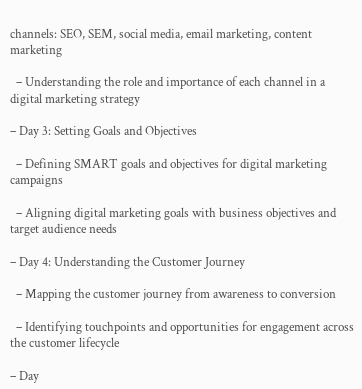channels: SEO, SEM, social media, email marketing, content marketing

  – Understanding the role and importance of each channel in a digital marketing strategy

– Day 3: Setting Goals and Objectives

  – Defining SMART goals and objectives for digital marketing campaigns

  – Aligning digital marketing goals with business objectives and target audience needs

– Day 4: Understanding the Customer Journey

  – Mapping the customer journey from awareness to conversion

  – Identifying touchpoints and opportunities for engagement across the customer lifecycle

– Day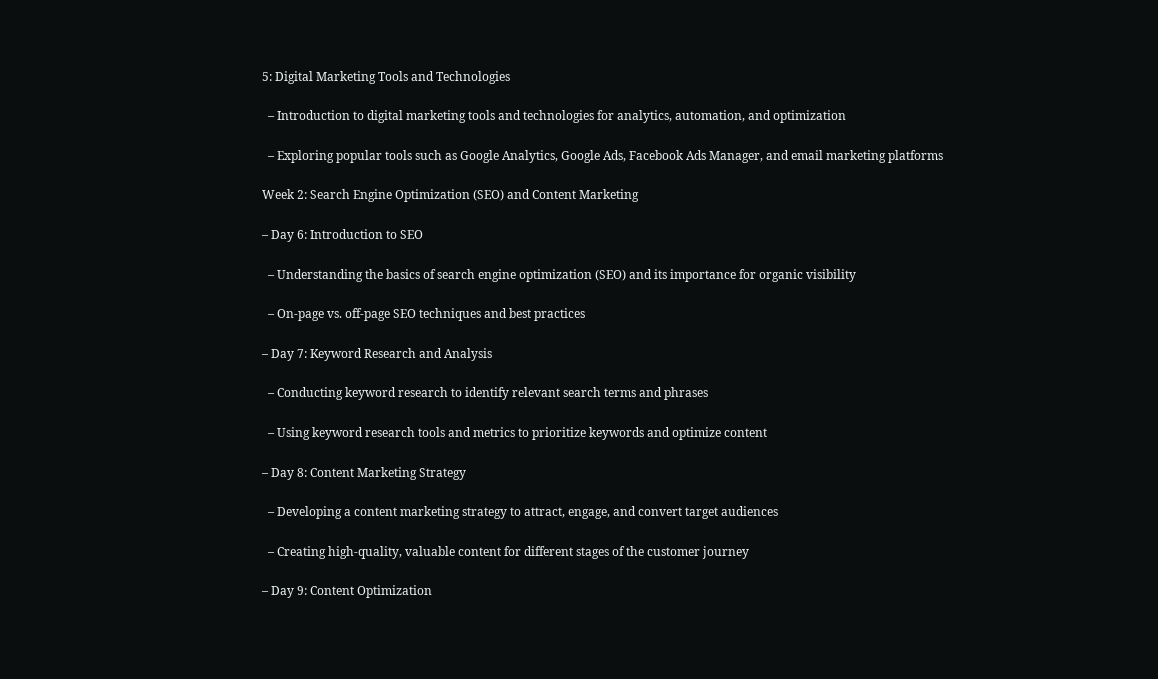5: Digital Marketing Tools and Technologies

  – Introduction to digital marketing tools and technologies for analytics, automation, and optimization

  – Exploring popular tools such as Google Analytics, Google Ads, Facebook Ads Manager, and email marketing platforms

Week 2: Search Engine Optimization (SEO) and Content Marketing

– Day 6: Introduction to SEO

  – Understanding the basics of search engine optimization (SEO) and its importance for organic visibility

  – On-page vs. off-page SEO techniques and best practices

– Day 7: Keyword Research and Analysis

  – Conducting keyword research to identify relevant search terms and phrases

  – Using keyword research tools and metrics to prioritize keywords and optimize content

– Day 8: Content Marketing Strategy

  – Developing a content marketing strategy to attract, engage, and convert target audiences

  – Creating high-quality, valuable content for different stages of the customer journey

– Day 9: Content Optimization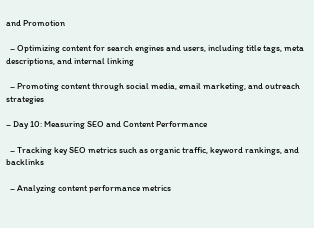and Promotion

  – Optimizing content for search engines and users, including title tags, meta descriptions, and internal linking

  – Promoting content through social media, email marketing, and outreach strategies

– Day 10: Measuring SEO and Content Performance

  – Tracking key SEO metrics such as organic traffic, keyword rankings, and backlinks

  – Analyzing content performance metrics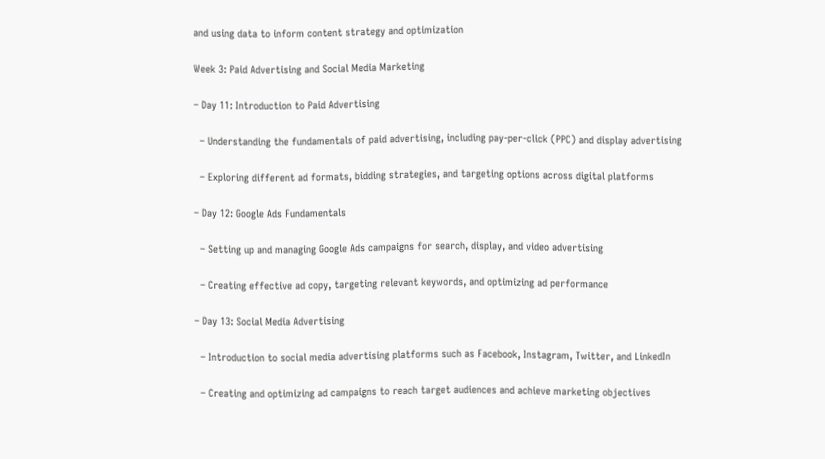and using data to inform content strategy and optimization

Week 3: Paid Advertising and Social Media Marketing

– Day 11: Introduction to Paid Advertising

  – Understanding the fundamentals of paid advertising, including pay-per-click (PPC) and display advertising

  – Exploring different ad formats, bidding strategies, and targeting options across digital platforms

– Day 12: Google Ads Fundamentals

  – Setting up and managing Google Ads campaigns for search, display, and video advertising

  – Creating effective ad copy, targeting relevant keywords, and optimizing ad performance

– Day 13: Social Media Advertising

  – Introduction to social media advertising platforms such as Facebook, Instagram, Twitter, and LinkedIn

  – Creating and optimizing ad campaigns to reach target audiences and achieve marketing objectives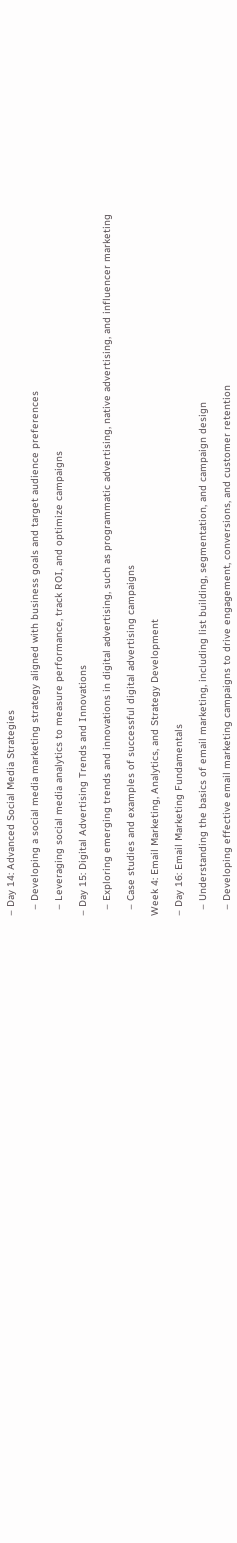– Day 14: Advanced Social Media Strategies

  – Developing a social media marketing strategy aligned with business goals and target audience preferences

  – Leveraging social media analytics to measure performance, track ROI, and optimize campaigns

– Day 15: Digital Advertising Trends and Innovations

  – Exploring emerging trends and innovations in digital advertising, such as programmatic advertising, native advertising, and influencer marketing

  – Case studies and examples of successful digital advertising campaigns

Week 4: Email Marketing, Analytics, and Strategy Development

– Day 16: Email Marketing Fundamentals

  – Understanding the basics of email marketing, including list building, segmentation, and campaign design

  – Developing effective email marketing campaigns to drive engagement, conversions, and customer retention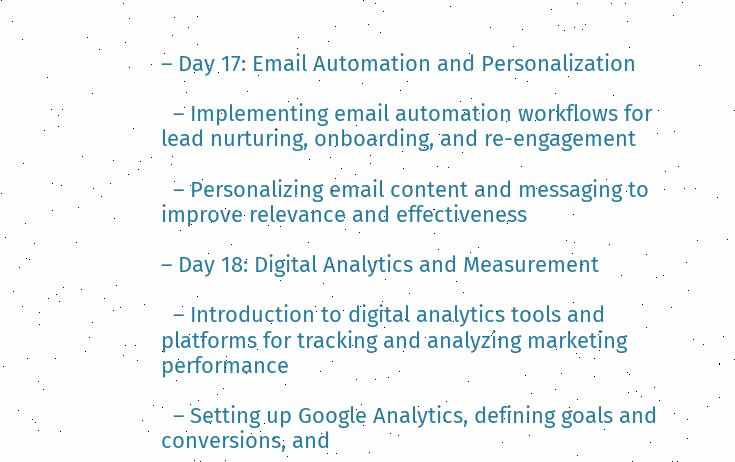– Day 17: Email Automation and Personalization

  – Implementing email automation workflows for lead nurturing, onboarding, and re-engagement

  – Personalizing email content and messaging to improve relevance and effectiveness

– Day 18: Digital Analytics and Measurement

  – Introduction to digital analytics tools and platforms for tracking and analyzing marketing performance

  – Setting up Google Analytics, defining goals and conversions, and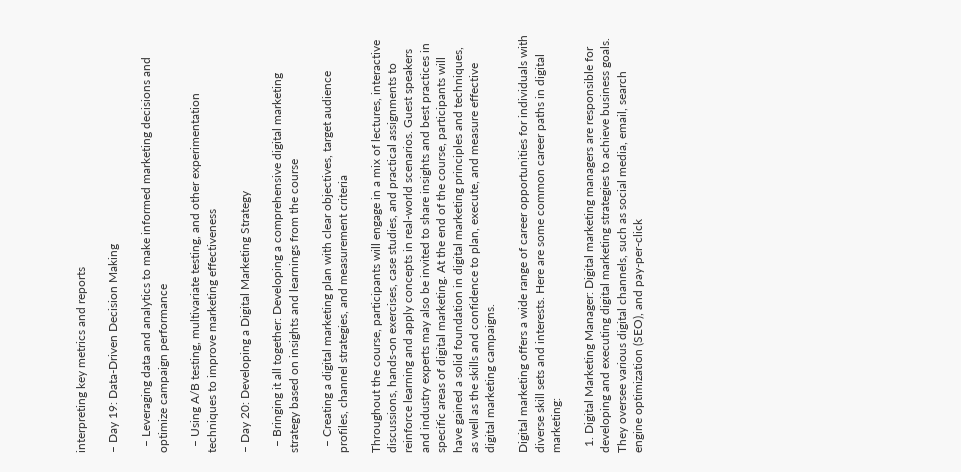interpreting key metrics and reports

– Day 19: Data-Driven Decision Making

  – Leveraging data and analytics to make informed marketing decisions and optimize campaign performance

  – Using A/B testing, multivariate testing, and other experimentation techniques to improve marketing effectiveness

– Day 20: Developing a Digital Marketing Strategy

  – Bringing it all together: Developing a comprehensive digital marketing strategy based on insights and learnings from the course

  – Creating a digital marketing plan with clear objectives, target audience profiles, channel strategies, and measurement criteria

Throughout the course, participants will engage in a mix of lectures, interactive discussions, hands-on exercises, case studies, and practical assignments to reinforce learning and apply concepts in real-world scenarios. Guest speakers and industry experts may also be invited to share insights and best practices in specific areas of digital marketing. At the end of the course, participants will have gained a solid foundation in digital marketing principles and techniques, as well as the skills and confidence to plan, execute, and measure effective digital marketing campaigns.

Digital marketing offers a wide range of career opportunities for individuals with diverse skill sets and interests. Here are some common career paths in digital marketing:

  1. Digital Marketing Manager: Digital marketing managers are responsible for developing and executing digital marketing strategies to achieve business goals. They oversee various digital channels, such as social media, email, search engine optimization (SEO), and pay-per-click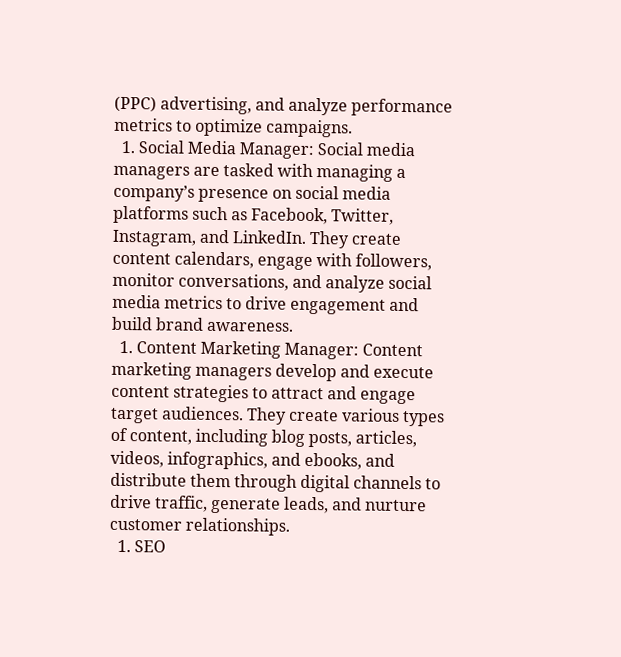(PPC) advertising, and analyze performance metrics to optimize campaigns.
  1. Social Media Manager: Social media managers are tasked with managing a company’s presence on social media platforms such as Facebook, Twitter, Instagram, and LinkedIn. They create content calendars, engage with followers, monitor conversations, and analyze social media metrics to drive engagement and build brand awareness.
  1. Content Marketing Manager: Content marketing managers develop and execute content strategies to attract and engage target audiences. They create various types of content, including blog posts, articles, videos, infographics, and ebooks, and distribute them through digital channels to drive traffic, generate leads, and nurture customer relationships.
  1. SEO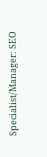Specialist/Manager: SEO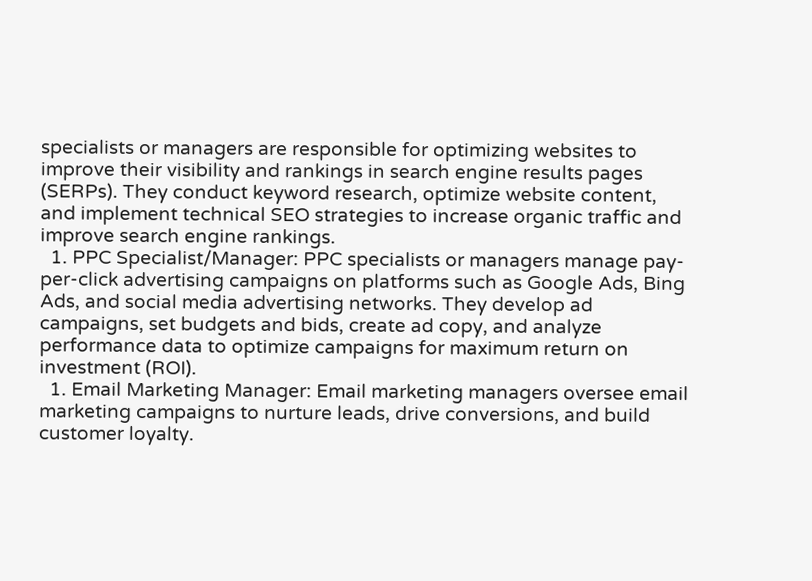specialists or managers are responsible for optimizing websites to improve their visibility and rankings in search engine results pages (SERPs). They conduct keyword research, optimize website content, and implement technical SEO strategies to increase organic traffic and improve search engine rankings.
  1. PPC Specialist/Manager: PPC specialists or managers manage pay-per-click advertising campaigns on platforms such as Google Ads, Bing Ads, and social media advertising networks. They develop ad campaigns, set budgets and bids, create ad copy, and analyze performance data to optimize campaigns for maximum return on investment (ROI).
  1. Email Marketing Manager: Email marketing managers oversee email marketing campaigns to nurture leads, drive conversions, and build customer loyalty.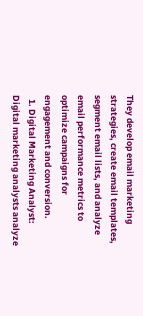They develop email marketing strategies, create email templates, segment email lists, and analyze email performance metrics to optimize campaigns for engagement and conversion.
  1. Digital Marketing Analyst: Digital marketing analysts analyze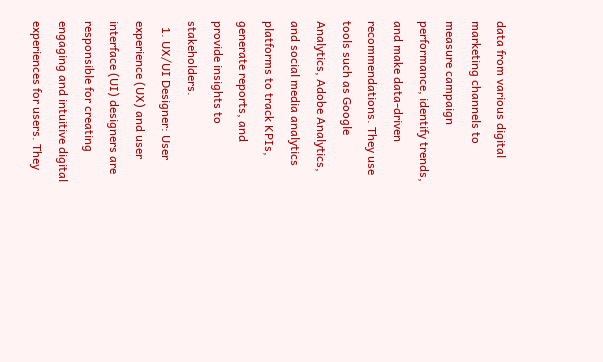data from various digital marketing channels to measure campaign performance, identify trends, and make data-driven recommendations. They use tools such as Google Analytics, Adobe Analytics, and social media analytics platforms to track KPIs, generate reports, and provide insights to stakeholders.
  1. UX/UI Designer: User experience (UX) and user interface (UI) designers are responsible for creating engaging and intuitive digital experiences for users. They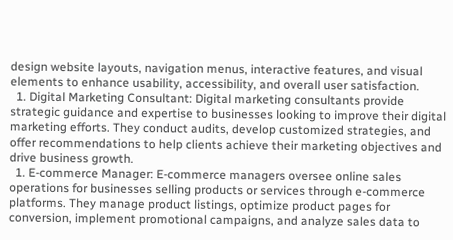design website layouts, navigation menus, interactive features, and visual elements to enhance usability, accessibility, and overall user satisfaction.
  1. Digital Marketing Consultant: Digital marketing consultants provide strategic guidance and expertise to businesses looking to improve their digital marketing efforts. They conduct audits, develop customized strategies, and offer recommendations to help clients achieve their marketing objectives and drive business growth.
  1. E-commerce Manager: E-commerce managers oversee online sales operations for businesses selling products or services through e-commerce platforms. They manage product listings, optimize product pages for conversion, implement promotional campaigns, and analyze sales data to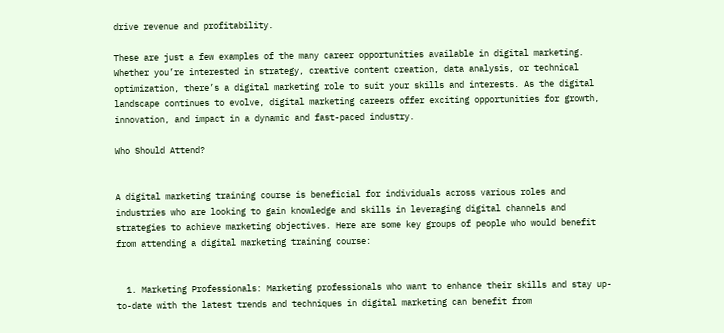drive revenue and profitability.

These are just a few examples of the many career opportunities available in digital marketing. Whether you’re interested in strategy, creative content creation, data analysis, or technical optimization, there’s a digital marketing role to suit your skills and interests. As the digital landscape continues to evolve, digital marketing careers offer exciting opportunities for growth, innovation, and impact in a dynamic and fast-paced industry.

Who Should Attend?


A digital marketing training course is beneficial for individuals across various roles and industries who are looking to gain knowledge and skills in leveraging digital channels and strategies to achieve marketing objectives. Here are some key groups of people who would benefit from attending a digital marketing training course:


  1. Marketing Professionals: Marketing professionals who want to enhance their skills and stay up-to-date with the latest trends and techniques in digital marketing can benefit from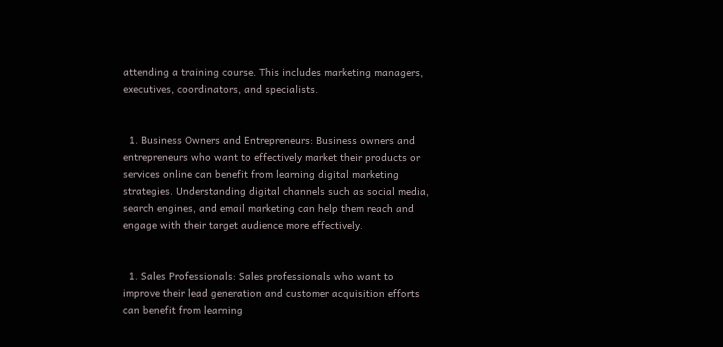attending a training course. This includes marketing managers, executives, coordinators, and specialists.


  1. Business Owners and Entrepreneurs: Business owners and entrepreneurs who want to effectively market their products or services online can benefit from learning digital marketing strategies. Understanding digital channels such as social media, search engines, and email marketing can help them reach and engage with their target audience more effectively.


  1. Sales Professionals: Sales professionals who want to improve their lead generation and customer acquisition efforts can benefit from learning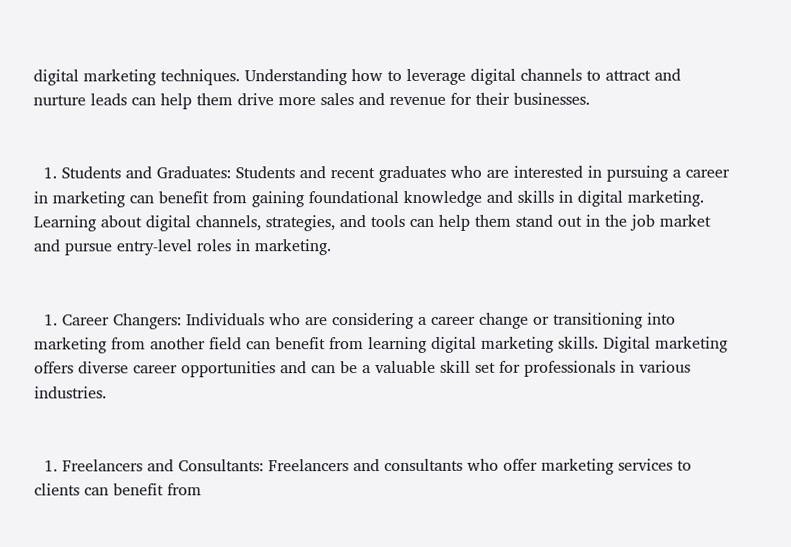digital marketing techniques. Understanding how to leverage digital channels to attract and nurture leads can help them drive more sales and revenue for their businesses.


  1. Students and Graduates: Students and recent graduates who are interested in pursuing a career in marketing can benefit from gaining foundational knowledge and skills in digital marketing. Learning about digital channels, strategies, and tools can help them stand out in the job market and pursue entry-level roles in marketing.


  1. Career Changers: Individuals who are considering a career change or transitioning into marketing from another field can benefit from learning digital marketing skills. Digital marketing offers diverse career opportunities and can be a valuable skill set for professionals in various industries.


  1. Freelancers and Consultants: Freelancers and consultants who offer marketing services to clients can benefit from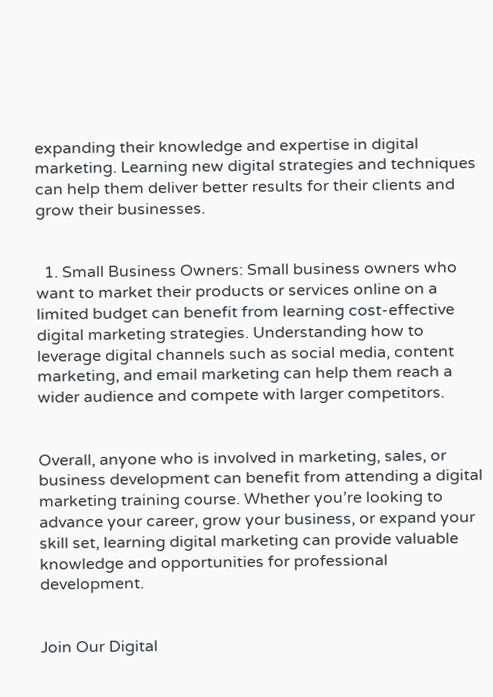expanding their knowledge and expertise in digital marketing. Learning new digital strategies and techniques can help them deliver better results for their clients and grow their businesses.


  1. Small Business Owners: Small business owners who want to market their products or services online on a limited budget can benefit from learning cost-effective digital marketing strategies. Understanding how to leverage digital channels such as social media, content marketing, and email marketing can help them reach a wider audience and compete with larger competitors.


Overall, anyone who is involved in marketing, sales, or business development can benefit from attending a digital marketing training course. Whether you’re looking to advance your career, grow your business, or expand your skill set, learning digital marketing can provide valuable knowledge and opportunities for professional development.


Join Our Digital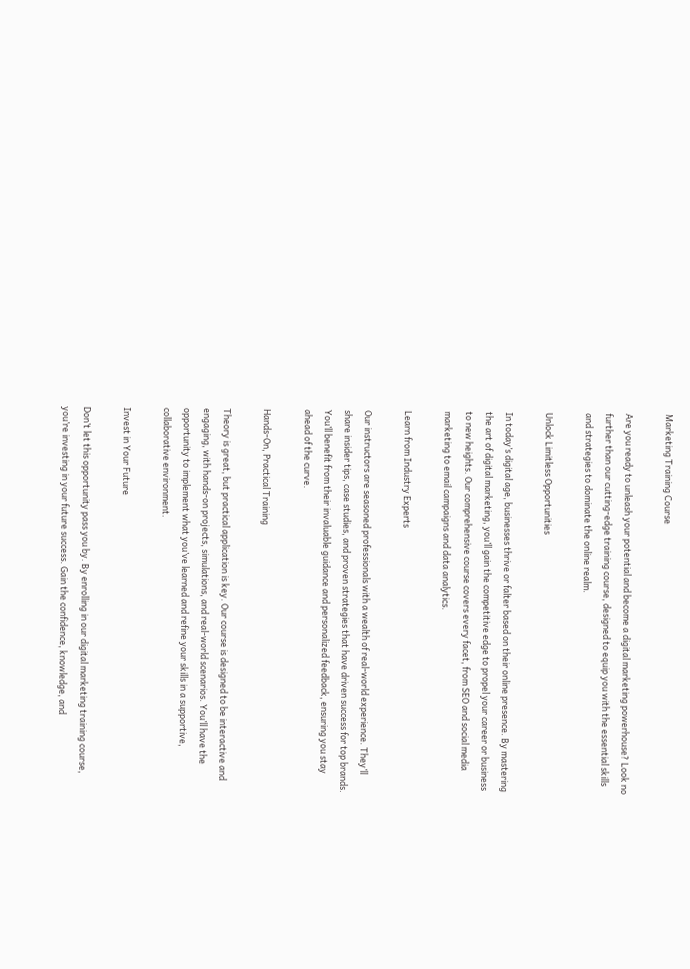Marketing Training Course

Are you ready to unleash your potential and become a digital marketing powerhouse? Look no further than our cutting-edge training course, designed to equip you with the essential skills and strategies to dominate the online realm.

Unlock Limitless Opportunities

In today’s digital age, businesses thrive or falter based on their online presence. By mastering the art of digital marketing, you’ll gain the competitive edge to propel your career or business to new heights. Our comprehensive course covers every facet, from SEO and social media marketing to email campaigns and data analytics.

Learn from Industry Experts

Our instructors are seasoned professionals with a wealth of real-world experience. They’ll share insider tips, case studies, and proven strategies that have driven success for top brands. You’ll benefit from their invaluable guidance and personalized feedback, ensuring you stay ahead of the curve.

Hands-On, Practical Training

Theory is great, but practical application is key. Our course is designed to be interactive and engaging, with hands-on projects, simulations, and real-world scenarios. You’ll have the opportunity to implement what you’ve learned and refine your skills in a supportive, collaborative environment.

Invest in Your Future

Don’t let this opportunity pass you by. By enrolling in our digital marketing training course, you’re investing in your future success. Gain the confidence, knowledge, and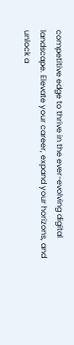competitive edge to thrive in the ever-evolving digital landscape. Elevate your career, expand your horizons, and unlock a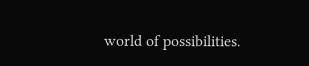world of possibilities.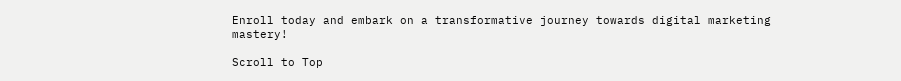Enroll today and embark on a transformative journey towards digital marketing mastery!

Scroll to Top